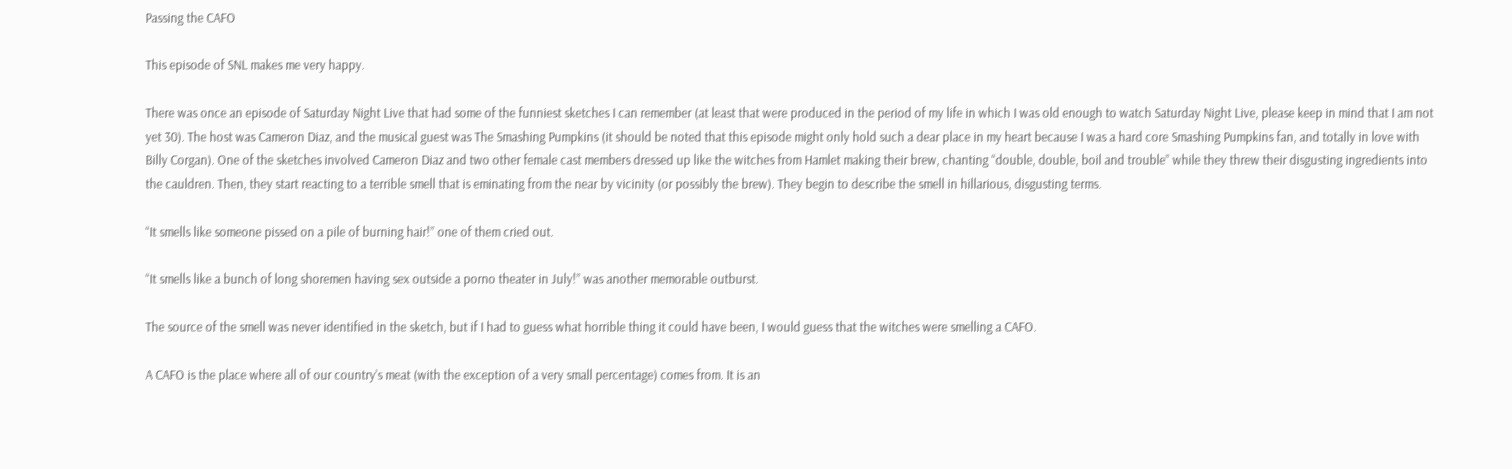Passing the CAFO

This episode of SNL makes me very happy.

There was once an episode of Saturday Night Live that had some of the funniest sketches I can remember (at least that were produced in the period of my life in which I was old enough to watch Saturday Night Live, please keep in mind that I am not yet 30). The host was Cameron Diaz, and the musical guest was The Smashing Pumpkins (it should be noted that this episode might only hold such a dear place in my heart because I was a hard core Smashing Pumpkins fan, and totally in love with Billy Corgan). One of the sketches involved Cameron Diaz and two other female cast members dressed up like the witches from Hamlet making their brew, chanting “double, double, boil and trouble” while they threw their disgusting ingredients into the cauldren. Then, they start reacting to a terrible smell that is eminating from the near by vicinity (or possibly the brew). They begin to describe the smell in hillarious, disgusting terms.

“It smells like someone pissed on a pile of burning hair!” one of them cried out.

“It smells like a bunch of long shoremen having sex outside a porno theater in July!” was another memorable outburst.

The source of the smell was never identified in the sketch, but if I had to guess what horrible thing it could have been, I would guess that the witches were smelling a CAFO.

A CAFO is the place where all of our country’s meat (with the exception of a very small percentage) comes from. It is an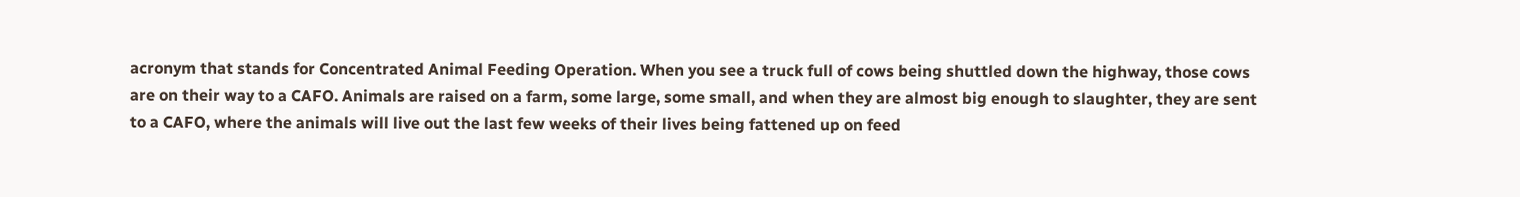acronym that stands for Concentrated Animal Feeding Operation. When you see a truck full of cows being shuttled down the highway, those cows are on their way to a CAFO. Animals are raised on a farm, some large, some small, and when they are almost big enough to slaughter, they are sent to a CAFO, where the animals will live out the last few weeks of their lives being fattened up on feed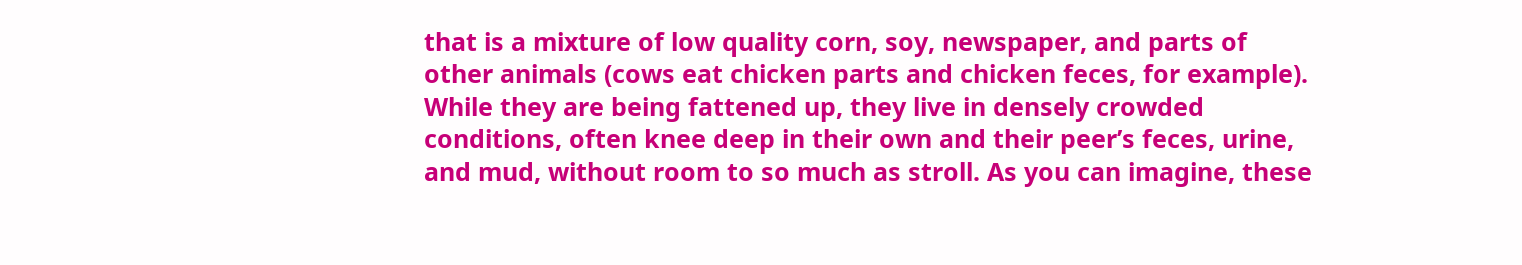that is a mixture of low quality corn, soy, newspaper, and parts of other animals (cows eat chicken parts and chicken feces, for example). While they are being fattened up, they live in densely crowded conditions, often knee deep in their own and their peer’s feces, urine, and mud, without room to so much as stroll. As you can imagine, these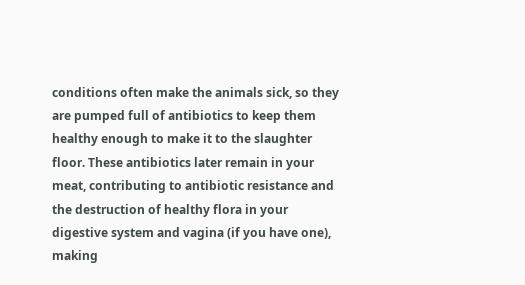conditions often make the animals sick, so they are pumped full of antibiotics to keep them healthy enough to make it to the slaughter floor. These antibiotics later remain in your meat, contributing to antibiotic resistance and the destruction of healthy flora in your digestive system and vagina (if you have one), making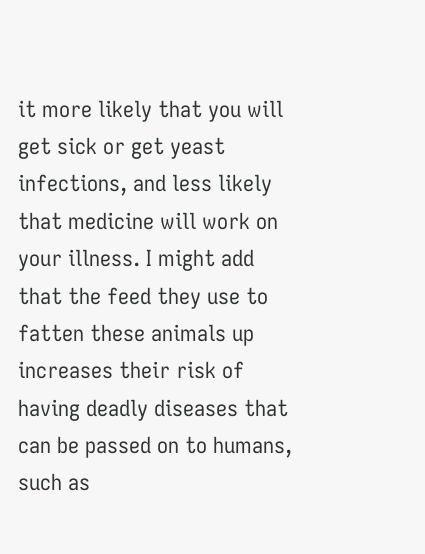it more likely that you will get sick or get yeast infections, and less likely that medicine will work on your illness. I might add that the feed they use to fatten these animals up increases their risk of having deadly diseases that can be passed on to humans, such as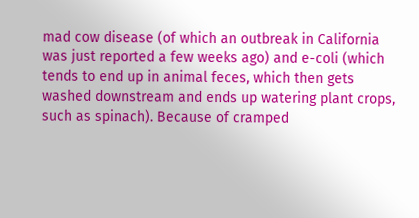mad cow disease (of which an outbreak in California was just reported a few weeks ago) and e-coli (which tends to end up in animal feces, which then gets washed downstream and ends up watering plant crops, such as spinach). Because of cramped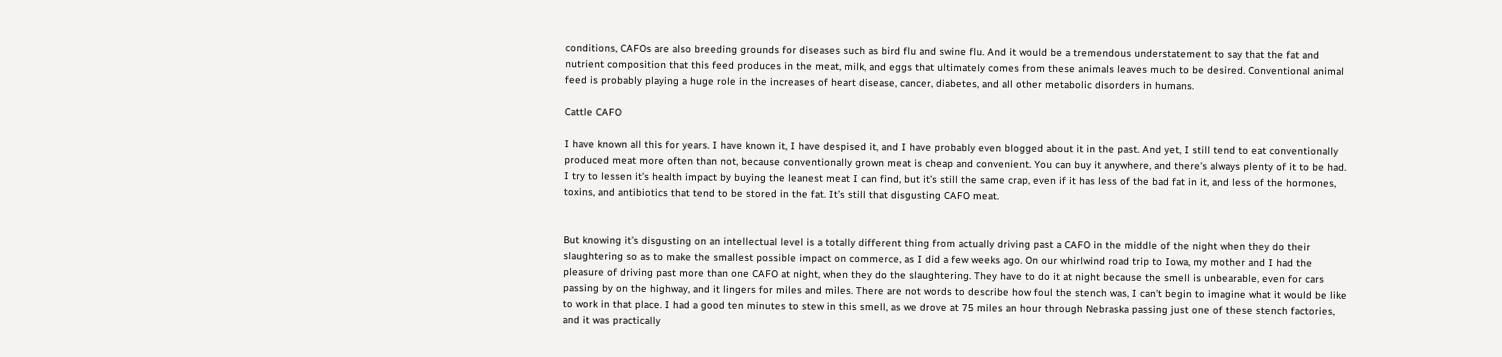conditions, CAFOs are also breeding grounds for diseases such as bird flu and swine flu. And it would be a tremendous understatement to say that the fat and nutrient composition that this feed produces in the meat, milk, and eggs that ultimately comes from these animals leaves much to be desired. Conventional animal feed is probably playing a huge role in the increases of heart disease, cancer, diabetes, and all other metabolic disorders in humans.

Cattle CAFO

I have known all this for years. I have known it, I have despised it, and I have probably even blogged about it in the past. And yet, I still tend to eat conventionally produced meat more often than not, because conventionally grown meat is cheap and convenient. You can buy it anywhere, and there’s always plenty of it to be had. I try to lessen it’s health impact by buying the leanest meat I can find, but it’s still the same crap, even if it has less of the bad fat in it, and less of the hormones, toxins, and antibiotics that tend to be stored in the fat. It’s still that disgusting CAFO meat.


But knowing it’s disgusting on an intellectual level is a totally different thing from actually driving past a CAFO in the middle of the night when they do their slaughtering so as to make the smallest possible impact on commerce, as I did a few weeks ago. On our whirlwind road trip to Iowa, my mother and I had the pleasure of driving past more than one CAFO at night, when they do the slaughtering. They have to do it at night because the smell is unbearable, even for cars passing by on the highway, and it lingers for miles and miles. There are not words to describe how foul the stench was, I can’t begin to imagine what it would be like to work in that place. I had a good ten minutes to stew in this smell, as we drove at 75 miles an hour through Nebraska passing just one of these stench factories, and it was practically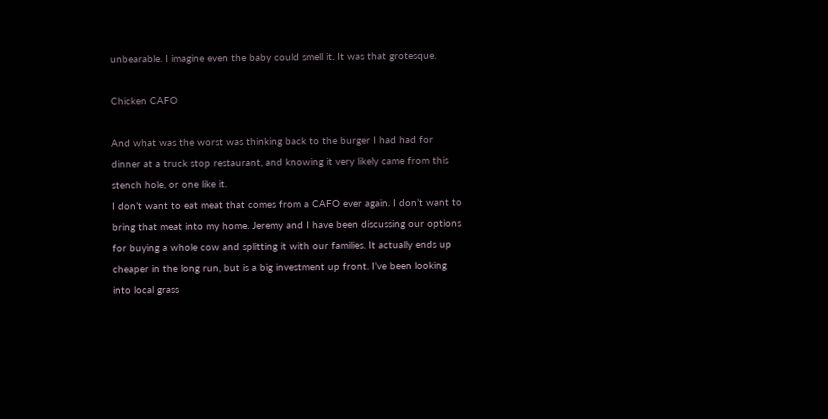unbearable. I imagine even the baby could smell it. It was that grotesque.

Chicken CAFO

And what was the worst was thinking back to the burger I had had for dinner at a truck stop restaurant, and knowing it very likely came from this stench hole, or one like it.
I don’t want to eat meat that comes from a CAFO ever again. I don’t want to bring that meat into my home. Jeremy and I have been discussing our options for buying a whole cow and splitting it with our families. It actually ends up cheaper in the long run, but is a big investment up front. I’ve been looking into local grass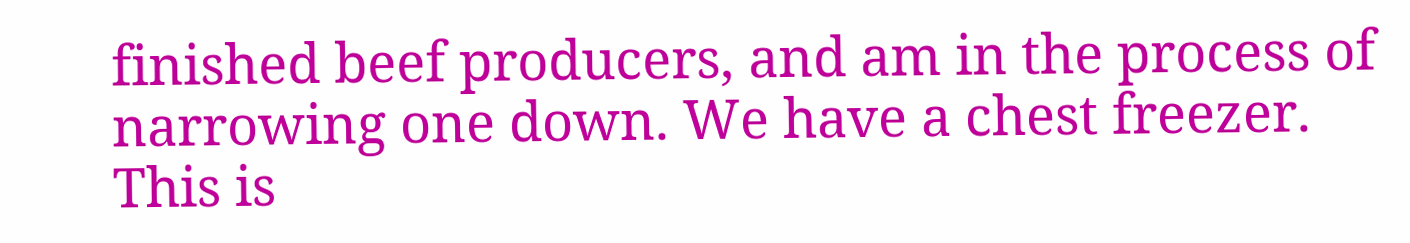finished beef producers, and am in the process of narrowing one down. We have a chest freezer. This is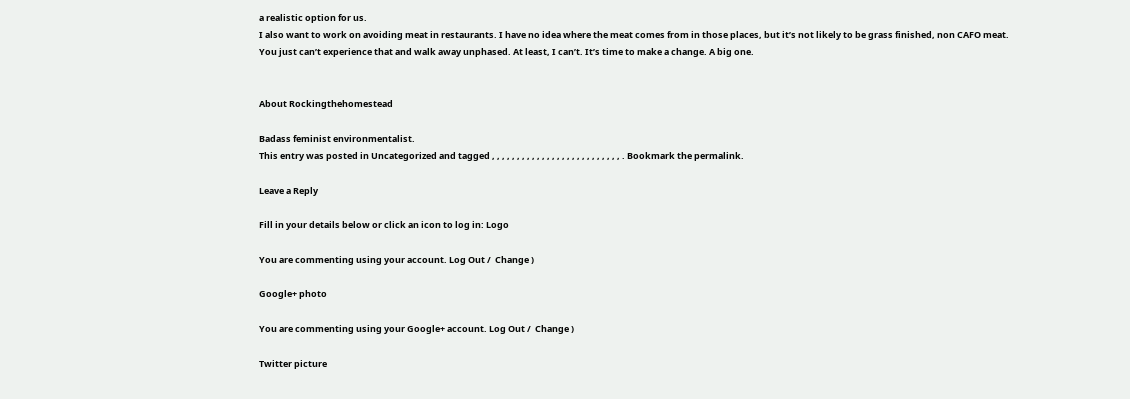a realistic option for us.
I also want to work on avoiding meat in restaurants. I have no idea where the meat comes from in those places, but it’s not likely to be grass finished, non CAFO meat.
You just can’t experience that and walk away unphased. At least, I can’t. It’s time to make a change. A big one.


About Rockingthehomestead

Badass feminist environmentalist.
This entry was posted in Uncategorized and tagged , , , , , , , , , , , , , , , , , , , , , , , , , , . Bookmark the permalink.

Leave a Reply

Fill in your details below or click an icon to log in: Logo

You are commenting using your account. Log Out /  Change )

Google+ photo

You are commenting using your Google+ account. Log Out /  Change )

Twitter picture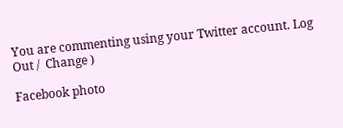You are commenting using your Twitter account. Log Out /  Change )

Facebook photo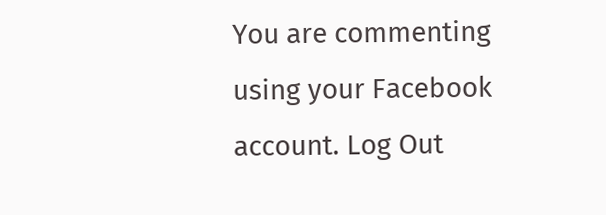You are commenting using your Facebook account. Log Out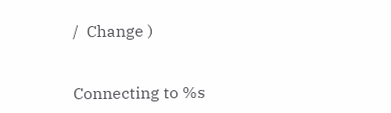/  Change )


Connecting to %s